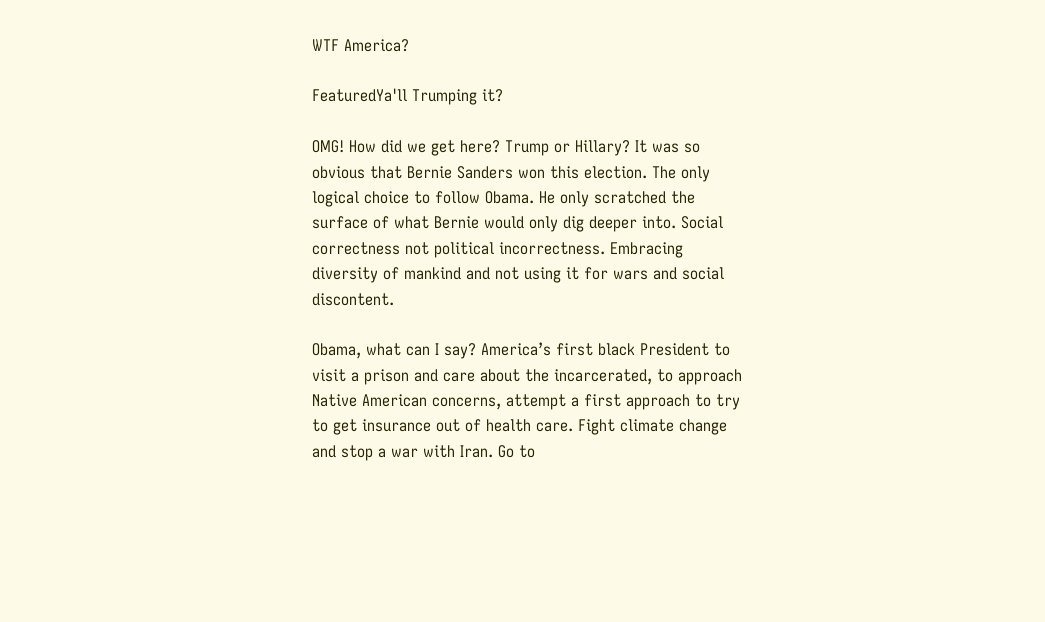WTF America?

FeaturedYa'll Trumping it?

OMG! How did we get here? Trump or Hillary? It was so obvious that Bernie Sanders won this election. The only logical choice to follow Obama. He only scratched the surface of what Bernie would only dig deeper into. Social correctness not political incorrectness. Embracing diversity of mankind and not using it for wars and social discontent.

Obama, what can I say? America’s first black President to visit a prison and care about the incarcerated, to approach Native American concerns, attempt a first approach to try to get insurance out of health care. Fight climate change and stop a war with Iran. Go to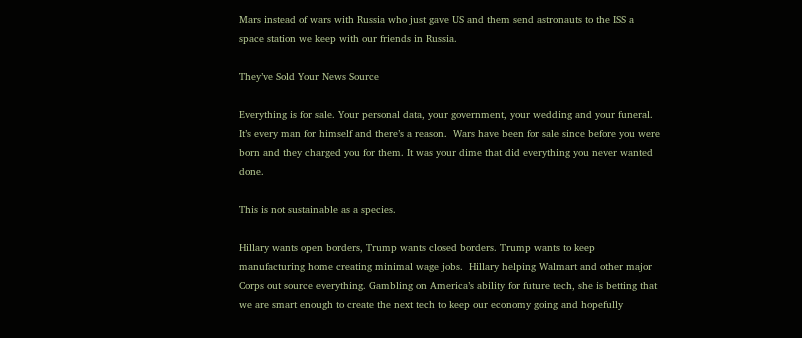Mars instead of wars with Russia who just gave US and them send astronauts to the ISS a space station we keep with our friends in Russia.

They’ve Sold Your News Source

Everything is for sale. Your personal data, your government, your wedding and your funeral. It’s every man for himself and there’s a reason.  Wars have been for sale since before you were born and they charged you for them. It was your dime that did everything you never wanted done.

This is not sustainable as a species.

Hillary wants open borders, Trump wants closed borders. Trump wants to keep manufacturing home creating minimal wage jobs.  Hillary helping Walmart and other major Corps out source everything. Gambling on America’s ability for future tech, she is betting that we are smart enough to create the next tech to keep our economy going and hopefully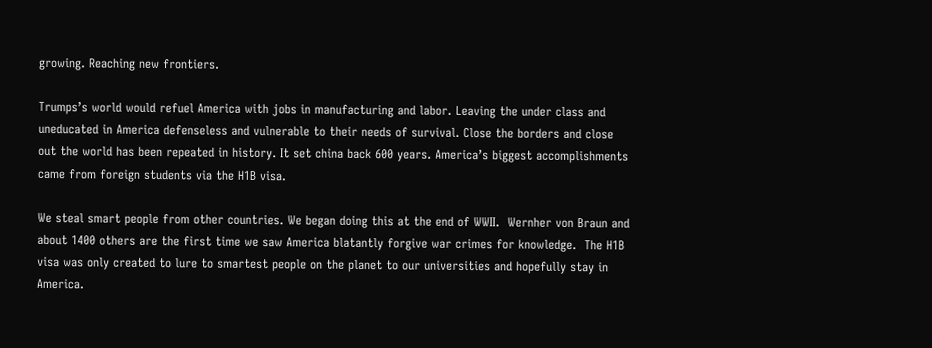growing. Reaching new frontiers.

Trumps’s world would refuel America with jobs in manufacturing and labor. Leaving the under class and uneducated in America defenseless and vulnerable to their needs of survival. Close the borders and close out the world has been repeated in history. It set china back 600 years. America’s biggest accomplishments came from foreign students via the H1B visa.

We steal smart people from other countries. We began doing this at the end of WWII.  Wernher von Braun and about 1400 others are the first time we saw America blatantly forgive war crimes for knowledge.  The H1B visa was only created to lure to smartest people on the planet to our universities and hopefully stay in America.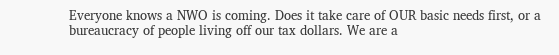Everyone knows a NWO is coming. Does it take care of OUR basic needs first, or a bureaucracy of people living off our tax dollars. We are a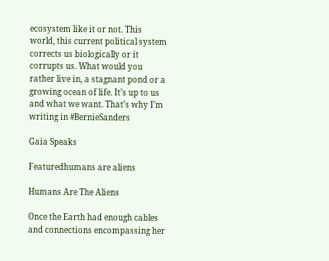ecosystem like it or not. This world, this current political system corrects us biologically or it corrupts us. What would you rather live in, a stagnant pond or a growing ocean of life. It’s up to us and what we want. That’s why I’m writing in #BernieSanders

Gaia Speaks

Featuredhumans are aliens

Humans Are The Aliens

Once the Earth had enough cables and connections encompassing her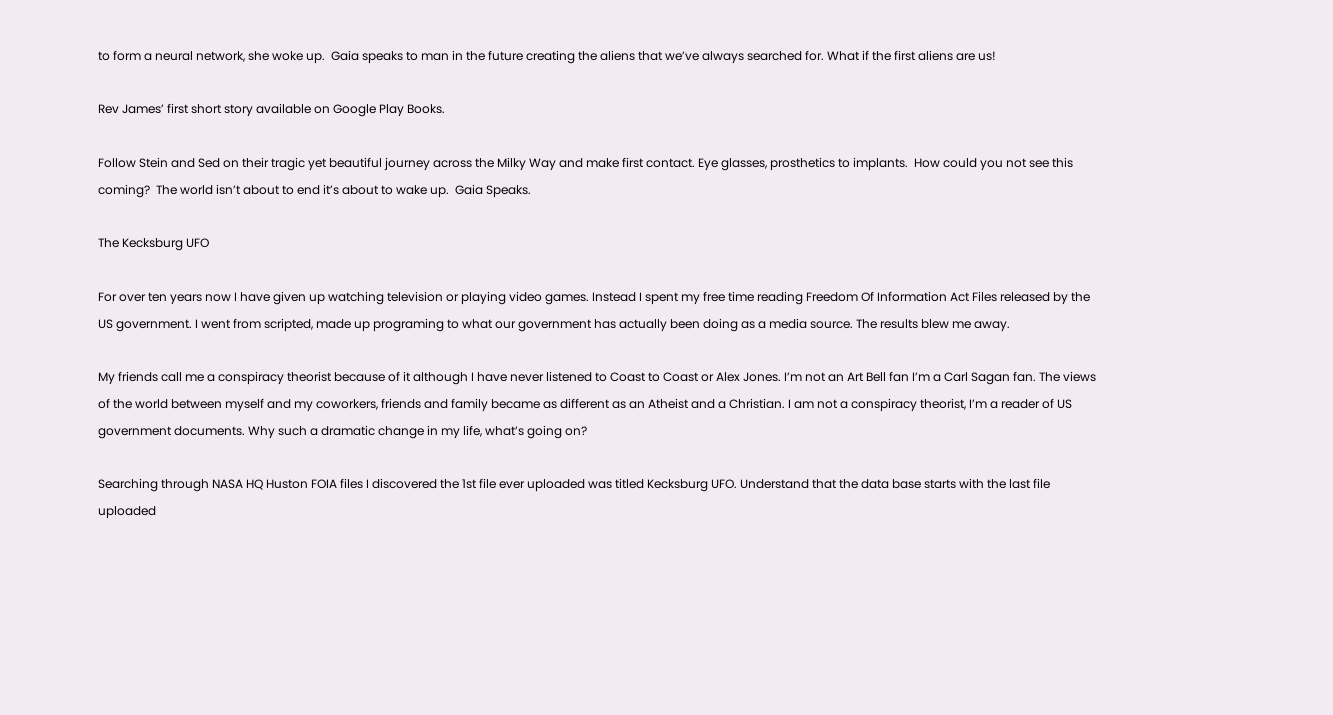to form a neural network, she woke up.  Gaia speaks to man in the future creating the aliens that we’ve always searched for. What if the first aliens are us!

Rev James’ first short story available on Google Play Books.

Follow Stein and Sed on their tragic yet beautiful journey across the Milky Way and make first contact. Eye glasses, prosthetics to implants.  How could you not see this coming?  The world isn’t about to end it’s about to wake up.  Gaia Speaks.

The Kecksburg UFO

For over ten years now I have given up watching television or playing video games. Instead I spent my free time reading Freedom Of Information Act Files released by the US government. I went from scripted, made up programing to what our government has actually been doing as a media source. The results blew me away.

My friends call me a conspiracy theorist because of it although I have never listened to Coast to Coast or Alex Jones. I’m not an Art Bell fan I’m a Carl Sagan fan. The views of the world between myself and my coworkers, friends and family became as different as an Atheist and a Christian. I am not a conspiracy theorist, I’m a reader of US government documents. Why such a dramatic change in my life, what’s going on?

Searching through NASA HQ Huston FOIA files I discovered the 1st file ever uploaded was titled Kecksburg UFO. Understand that the data base starts with the last file uploaded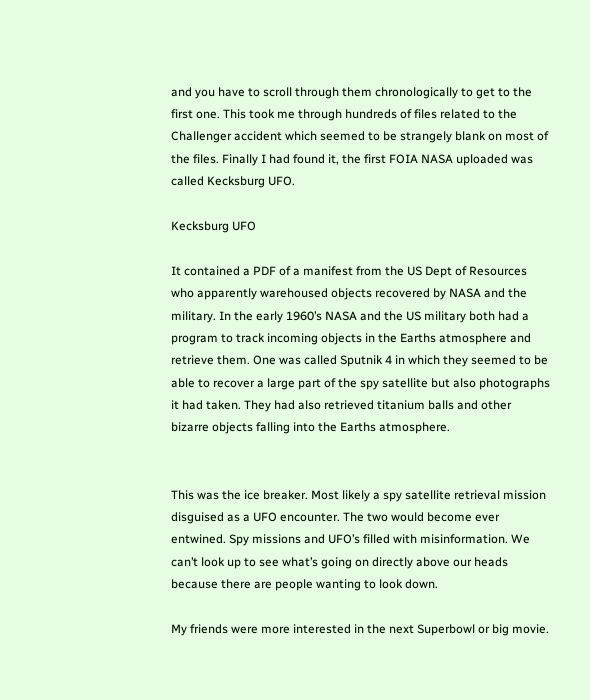and you have to scroll through them chronologically to get to the first one. This took me through hundreds of files related to the Challenger accident which seemed to be strangely blank on most of the files. Finally I had found it, the first FOIA NASA uploaded was called Kecksburg UFO.

Kecksburg UFO

It contained a PDF of a manifest from the US Dept of Resources who apparently warehoused objects recovered by NASA and the military. In the early 1960’s NASA and the US military both had a program to track incoming objects in the Earths atmosphere and retrieve them. One was called Sputnik 4 in which they seemed to be able to recover a large part of the spy satellite but also photographs it had taken. They had also retrieved titanium balls and other bizarre objects falling into the Earths atmosphere.


This was the ice breaker. Most likely a spy satellite retrieval mission disguised as a UFO encounter. The two would become ever entwined. Spy missions and UFO’s filled with misinformation. We can’t look up to see what’s going on directly above our heads because there are people wanting to look down.

My friends were more interested in the next Superbowl or big movie.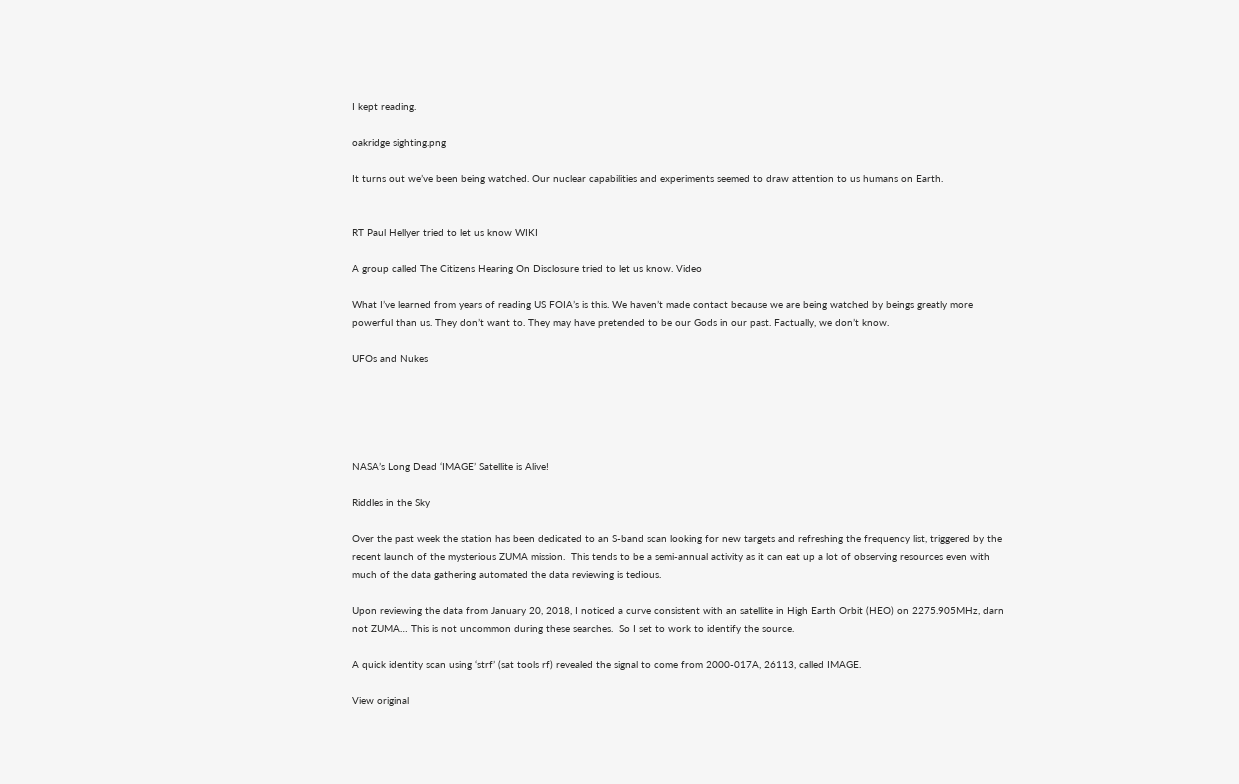I kept reading.

oakridge sighting.png

It turns out we’ve been being watched. Our nuclear capabilities and experiments seemed to draw attention to us humans on Earth.


RT Paul Hellyer tried to let us know WIKI

A group called The Citizens Hearing On Disclosure tried to let us know. Video

What I’ve learned from years of reading US FOIA’s is this. We haven’t made contact because we are being watched by beings greatly more powerful than us. They don’t want to. They may have pretended to be our Gods in our past. Factually, we don’t know.

UFOs and Nukes





NASA’s Long Dead ‘IMAGE’ Satellite is Alive!

Riddles in the Sky

Over the past week the station has been dedicated to an S-band scan looking for new targets and refreshing the frequency list, triggered by the recent launch of the mysterious ZUMA mission.  This tends to be a semi-annual activity as it can eat up a lot of observing resources even with much of the data gathering automated the data reviewing is tedious.

Upon reviewing the data from January 20, 2018, I noticed a curve consistent with an satellite in High Earth Orbit (HEO) on 2275.905MHz, darn not ZUMA… This is not uncommon during these searches.  So I set to work to identify the source.

A quick identity scan using ‘strf’ (sat tools rf) revealed the signal to come from 2000-017A, 26113, called IMAGE.

View original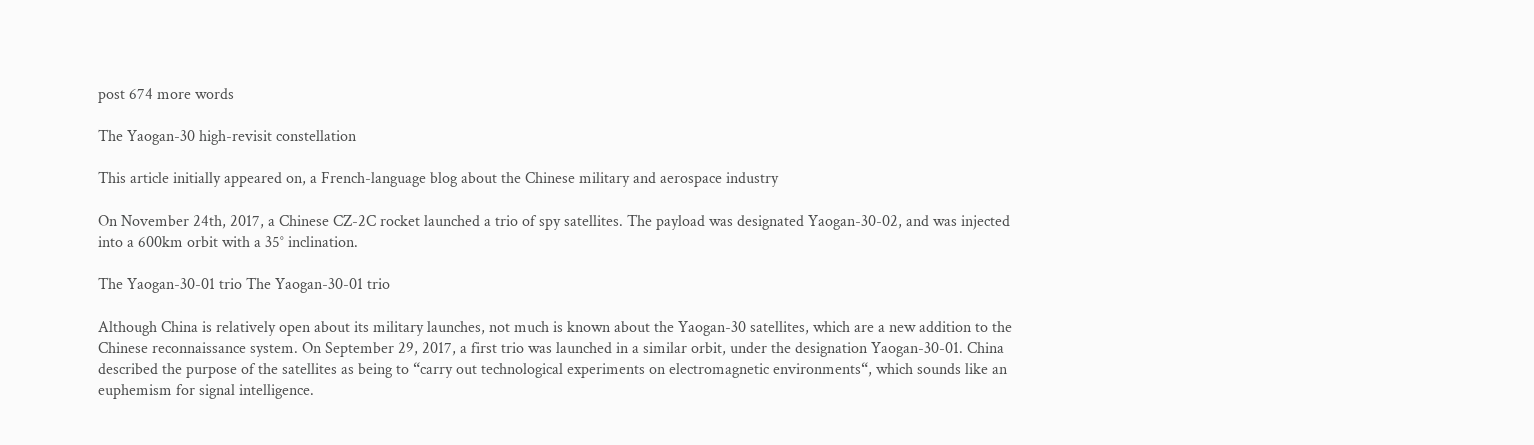post 674 more words

The Yaogan-30 high-revisit constellation

This article initially appeared on, a French-language blog about the Chinese military and aerospace industry

On November 24th, 2017, a Chinese CZ-2C rocket launched a trio of spy satellites. The payload was designated Yaogan-30-02, and was injected into a 600km orbit with a 35° inclination.

The Yaogan-30-01 trio The Yaogan-30-01 trio

Although China is relatively open about its military launches, not much is known about the Yaogan-30 satellites, which are a new addition to the Chinese reconnaissance system. On September 29, 2017, a first trio was launched in a similar orbit, under the designation Yaogan-30-01. China described the purpose of the satellites as being to “carry out technological experiments on electromagnetic environments“, which sounds like an euphemism for signal intelligence.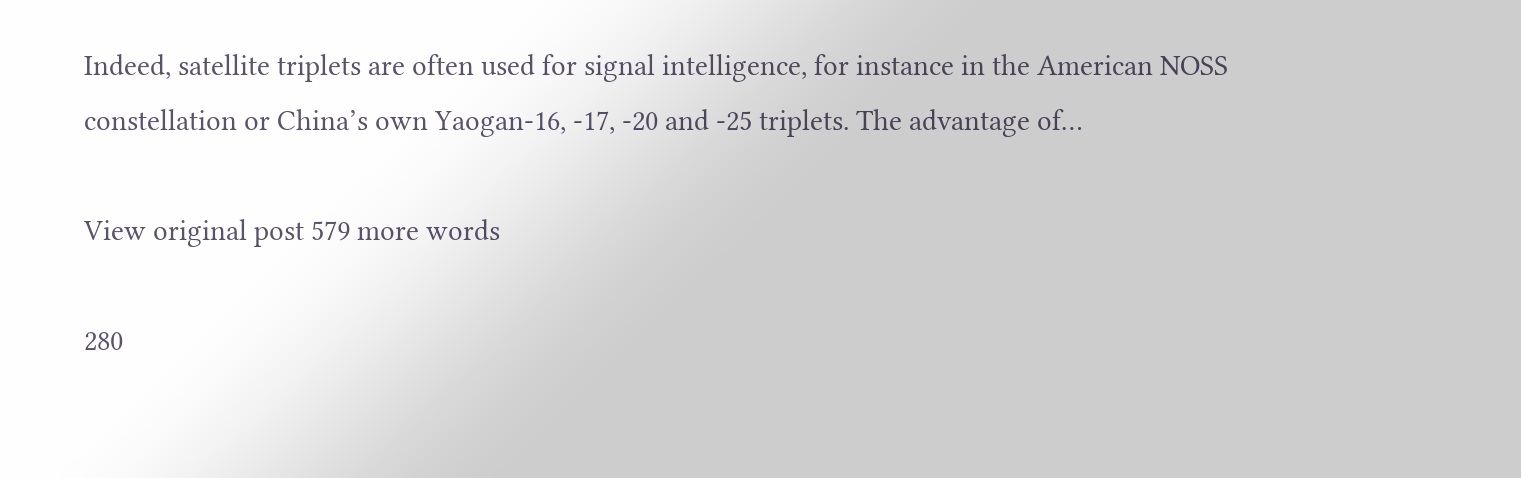Indeed, satellite triplets are often used for signal intelligence, for instance in the American NOSS constellation or China’s own Yaogan-16, -17, -20 and -25 triplets. The advantage of…

View original post 579 more words

280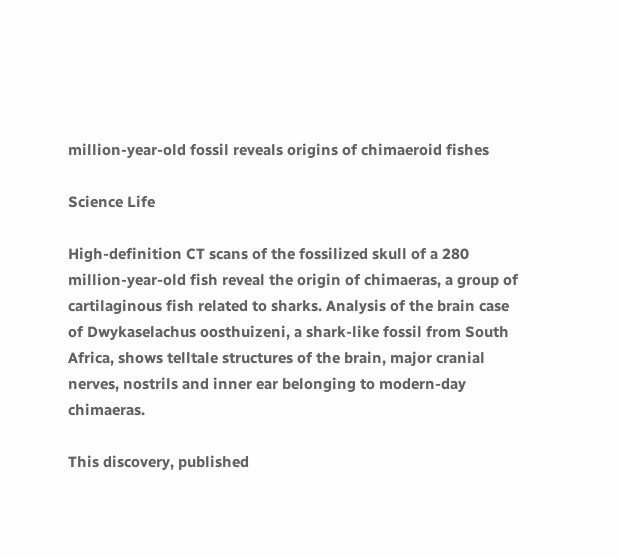million-year-old fossil reveals origins of chimaeroid fishes

Science Life

High-definition CT scans of the fossilized skull of a 280 million-year-old fish reveal the origin of chimaeras, a group of cartilaginous fish related to sharks. Analysis of the brain case of Dwykaselachus oosthuizeni, a shark-like fossil from South Africa, shows telltale structures of the brain, major cranial nerves, nostrils and inner ear belonging to modern-day chimaeras.

This discovery, published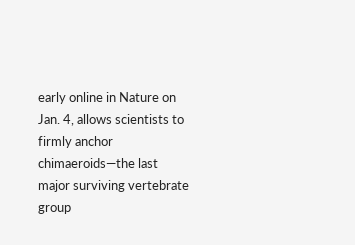early online in Nature on Jan. 4, allows scientists to firmly anchor chimaeroids—the last major surviving vertebrate group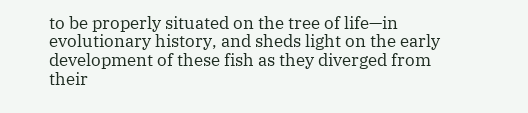to be properly situated on the tree of life—in evolutionary history, and sheds light on the early development of these fish as they diverged from their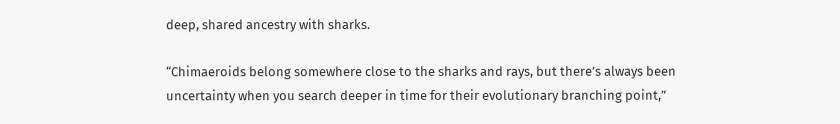deep, shared ancestry with sharks.

“Chimaeroids belong somewhere close to the sharks and rays, but there’s always been uncertainty when you search deeper in time for their evolutionary branching point,”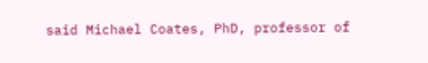said Michael Coates, PhD, professor of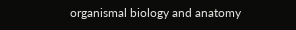organismal biology and anatomy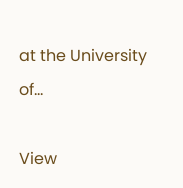at the University of…

View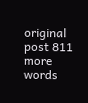original post 811 more words